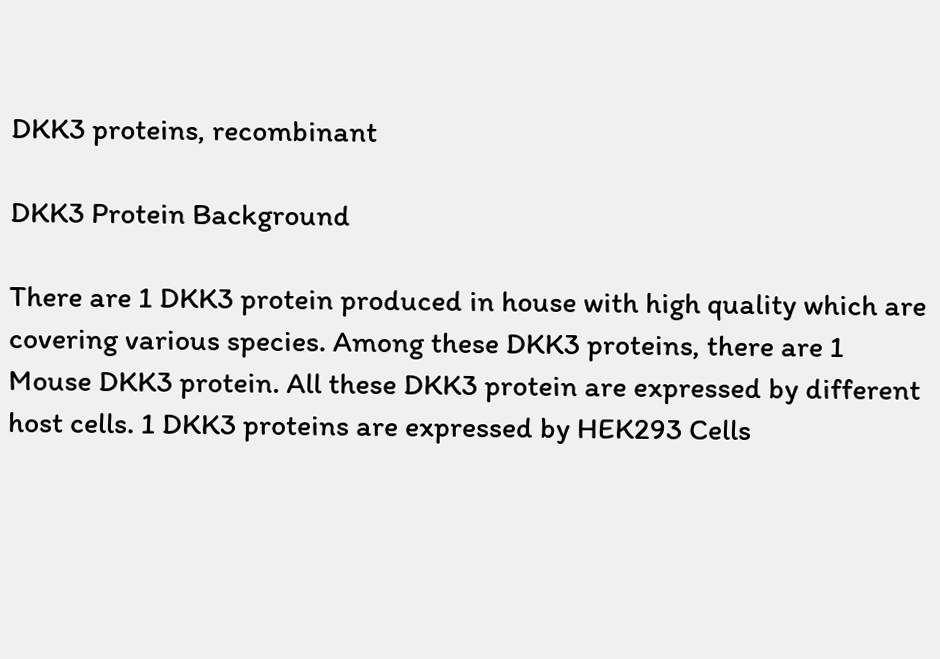DKK3 proteins, recombinant

DKK3 Protein Background

There are 1 DKK3 protein produced in house with high quality which are covering various species. Among these DKK3 proteins, there are 1 Mouse DKK3 protein. All these DKK3 protein are expressed by different host cells. 1 DKK3 proteins are expressed by HEK293 Cells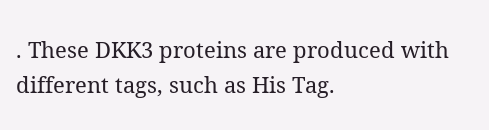. These DKK3 proteins are produced with different tags, such as His Tag.